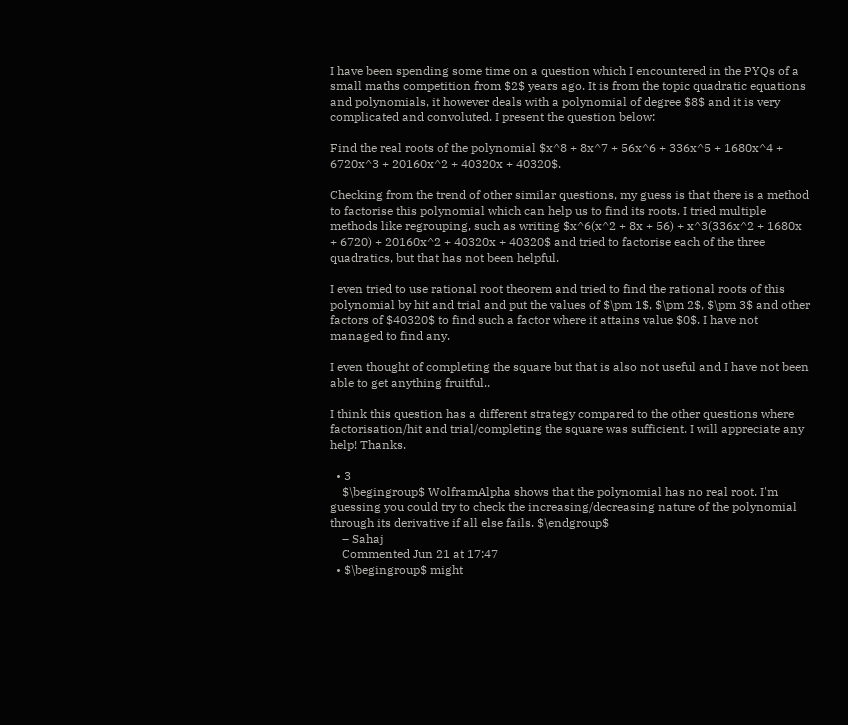I have been spending some time on a question which I encountered in the PYQs of a small maths competition from $2$ years ago. It is from the topic quadratic equations and polynomials, it however deals with a polynomial of degree $8$ and it is very complicated and convoluted. I present the question below:

Find the real roots of the polynomial $x^8 + 8x^7 + 56x^6 + 336x^5 + 1680x^4 + 6720x^3 + 20160x^2 + 40320x + 40320$.

Checking from the trend of other similar questions, my guess is that there is a method to factorise this polynomial which can help us to find its roots. I tried multiple methods like regrouping, such as writing $x^6(x^2 + 8x + 56) + x^3(336x^2 + 1680x + 6720) + 20160x^2 + 40320x + 40320$ and tried to factorise each of the three quadratics, but that has not been helpful.

I even tried to use rational root theorem and tried to find the rational roots of this polynomial by hit and trial and put the values of $\pm 1$, $\pm 2$, $\pm 3$ and other factors of $40320$ to find such a factor where it attains value $0$. I have not managed to find any.

I even thought of completing the square but that is also not useful and I have not been able to get anything fruitful..

I think this question has a different strategy compared to the other questions where factorisation/hit and trial/completing the square was sufficient. I will appreciate any help! Thanks.

  • 3
    $\begingroup$ WolframAlpha shows that the polynomial has no real root. I'm guessing you could try to check the increasing/decreasing nature of the polynomial through its derivative if all else fails. $\endgroup$
    – Sahaj
    Commented Jun 21 at 17:47
  • $\begingroup$ might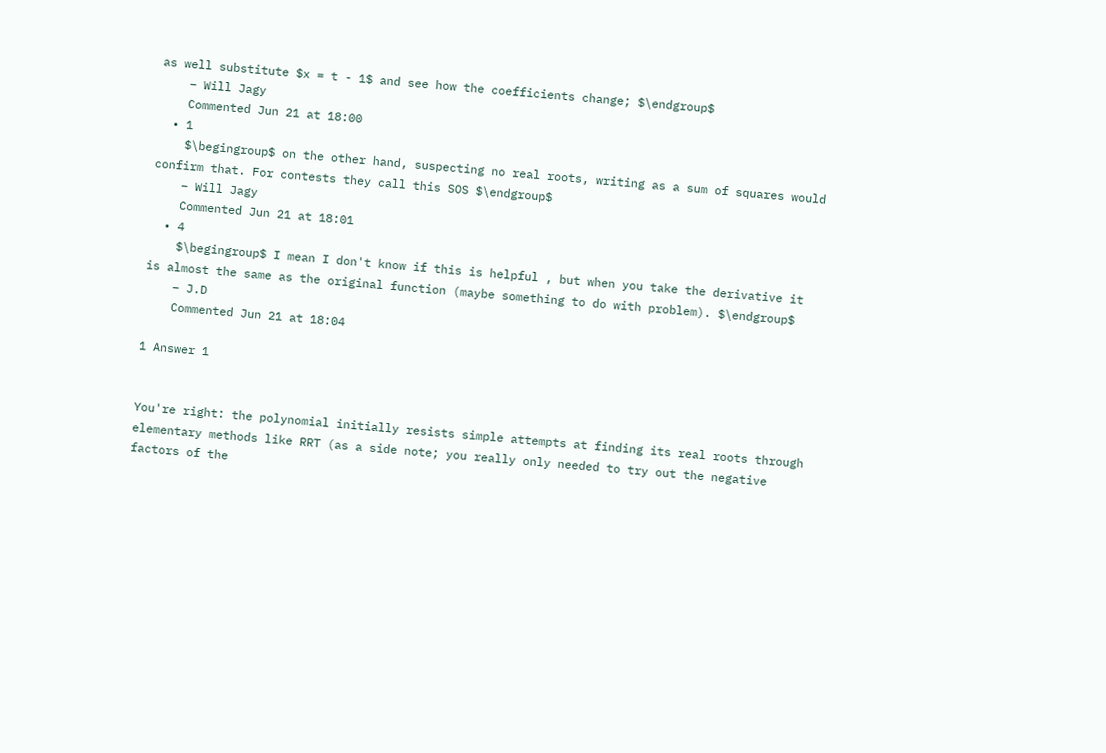as well substitute $x = t - 1$ and see how the coefficients change; $\endgroup$
    – Will Jagy
    Commented Jun 21 at 18:00
  • 1
    $\begingroup$ on the other hand, suspecting no real roots, writing as a sum of squares would confirm that. For contests they call this SOS $\endgroup$
    – Will Jagy
    Commented Jun 21 at 18:01
  • 4
    $\begingroup$ I mean I don't know if this is helpful , but when you take the derivative it is almost the same as the original function (maybe something to do with problem). $\endgroup$
    – J.D
    Commented Jun 21 at 18:04

1 Answer 1


You're right: the polynomial initially resists simple attempts at finding its real roots through elementary methods like RRT (as a side note; you really only needed to try out the negative factors of the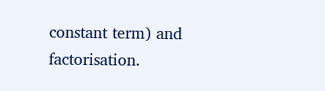constant term) and factorisation.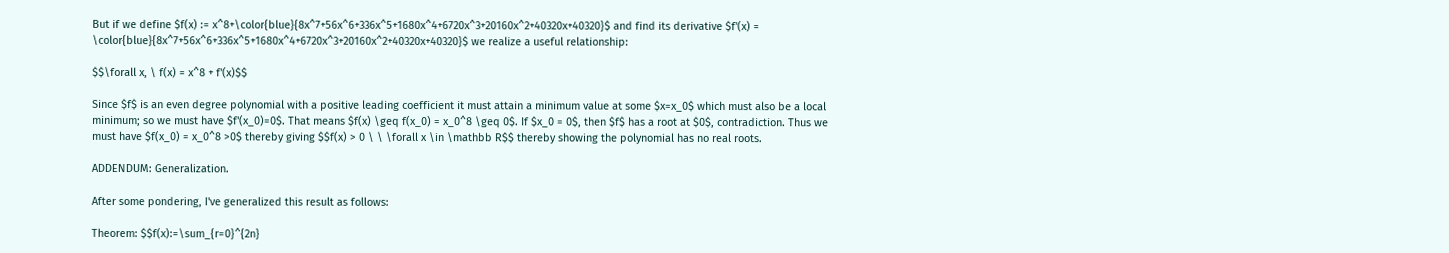But if we define $f(x) := x^8+\color{blue}{8x^7+56x^6+336x^5+1680x^4+6720x^3+20160x^2+40320x+40320}$ and find its derivative $f'(x) = \color{blue}{8x^7+56x^6+336x^5+1680x^4+6720x^3+20160x^2+40320x+40320}$ we realize a useful relationship:

$$\forall x, \ f(x) = x^8 + f'(x)$$

Since $f$ is an even degree polynomial with a positive leading coefficient it must attain a minimum value at some $x=x_0$ which must also be a local minimum; so we must have $f'(x_0)=0$. That means $f(x) \geq f(x_0) = x_0^8 \geq 0$. If $x_0 = 0$, then $f$ has a root at $0$, contradiction. Thus we must have $f(x_0) = x_0^8 >0$ thereby giving $$f(x) > 0 \ \ \forall x \in \mathbb R$$ thereby showing the polynomial has no real roots.

ADDENDUM: Generalization.

After some pondering, I've generalized this result as follows:

Theorem: $$f(x):=\sum_{r=0}^{2n}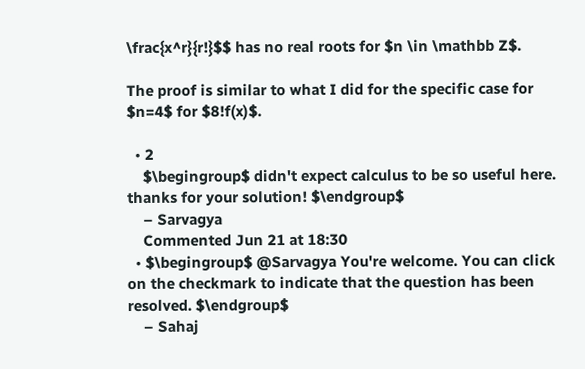\frac{x^r}{r!}$$ has no real roots for $n \in \mathbb Z$.

The proof is similar to what I did for the specific case for $n=4$ for $8!f(x)$.

  • 2
    $\begingroup$ didn't expect calculus to be so useful here. thanks for your solution! $\endgroup$
    – Sarvagya
    Commented Jun 21 at 18:30
  • $\begingroup$ @Sarvagya You're welcome. You can click on the checkmark to indicate that the question has been resolved. $\endgroup$
    – Sahaj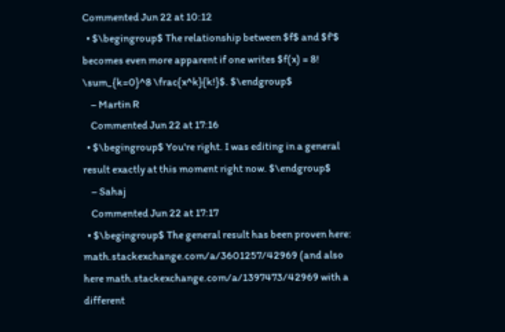Commented Jun 22 at 10:12
  • $\begingroup$ The relationship between $f$ and $f'$ becomes even more apparent if one writes $f(x) = 8! \sum_{k=0}^8 \frac{x^k}{k!}$. $\endgroup$
    – Martin R
    Commented Jun 22 at 17:16
  • $\begingroup$ You're right. I was editing in a general result exactly at this moment right now. $\endgroup$
    – Sahaj
    Commented Jun 22 at 17:17
  • $\begingroup$ The general result has been proven here: math.stackexchange.com/a/3601257/42969 (and also here math.stackexchange.com/a/1397473/42969 with a different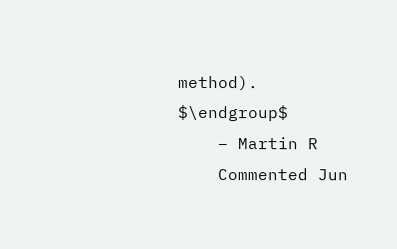method). $\endgroup$
    – Martin R
    Commented Jun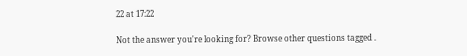22 at 17:22

Not the answer you're looking for? Browse other questions tagged .